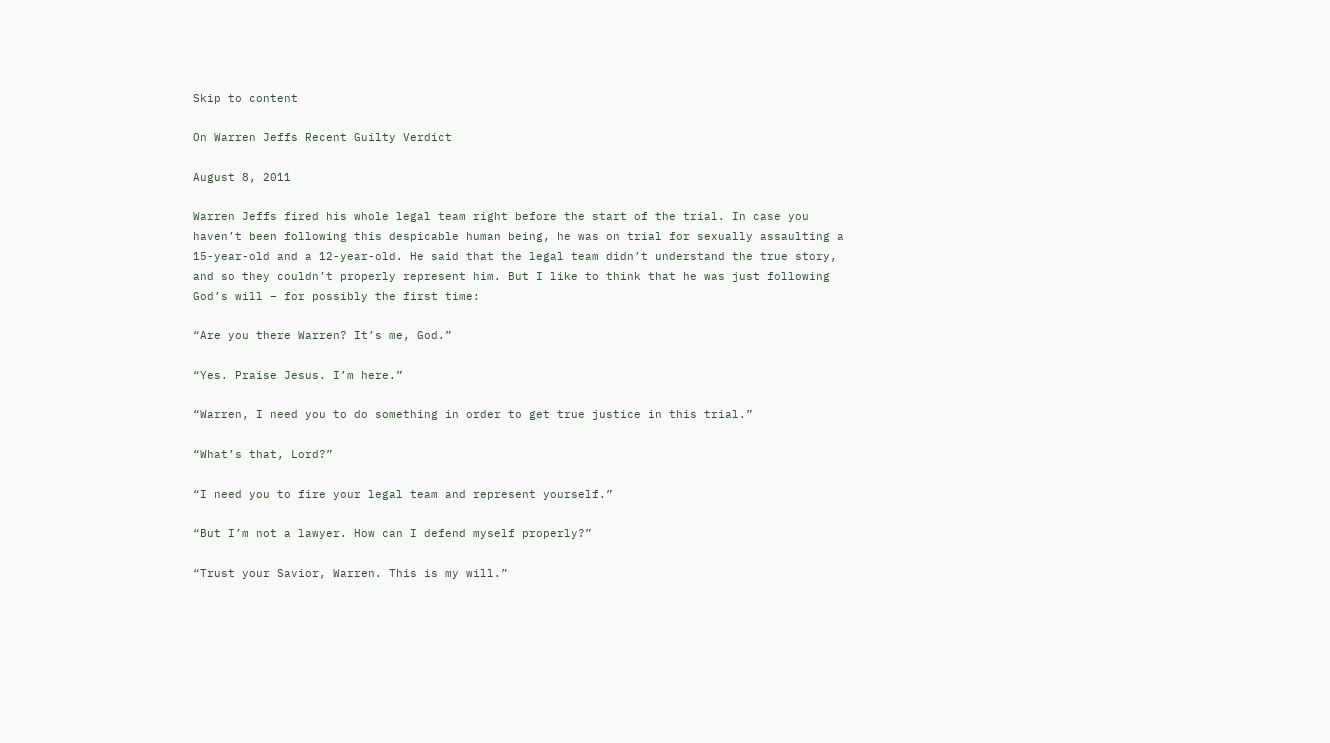Skip to content

On Warren Jeffs Recent Guilty Verdict

August 8, 2011

Warren Jeffs fired his whole legal team right before the start of the trial. In case you haven’t been following this despicable human being, he was on trial for sexually assaulting a 15-year-old and a 12-year-old. He said that the legal team didn’t understand the true story, and so they couldn’t properly represent him. But I like to think that he was just following God’s will – for possibly the first time:

“Are you there Warren? It’s me, God.”

“Yes. Praise Jesus. I’m here.”

“Warren, I need you to do something in order to get true justice in this trial.”

“What’s that, Lord?”

“I need you to fire your legal team and represent yourself.”

“But I’m not a lawyer. How can I defend myself properly?”

“Trust your Savior, Warren. This is my will.”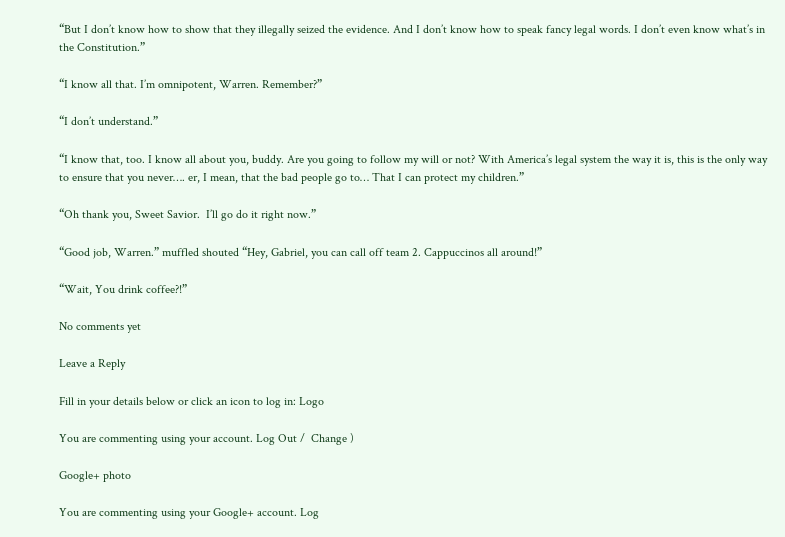“But I don’t know how to show that they illegally seized the evidence. And I don’t know how to speak fancy legal words. I don’t even know what’s in the Constitution.”

“I know all that. I’m omnipotent, Warren. Remember?”

“I don’t understand.”

“I know that, too. I know all about you, buddy. Are you going to follow my will or not? With America’s legal system the way it is, this is the only way to ensure that you never…. er, I mean, that the bad people go to… That I can protect my children.”

“Oh thank you, Sweet Savior.  I’ll go do it right now.”

“Good job, Warren.” muffled shouted “Hey, Gabriel, you can call off team 2. Cappuccinos all around!”

“Wait, You drink coffee?!”

No comments yet

Leave a Reply

Fill in your details below or click an icon to log in: Logo

You are commenting using your account. Log Out /  Change )

Google+ photo

You are commenting using your Google+ account. Log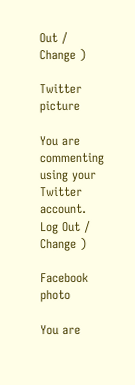Out /  Change )

Twitter picture

You are commenting using your Twitter account. Log Out /  Change )

Facebook photo

You are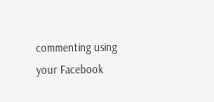commenting using your Facebook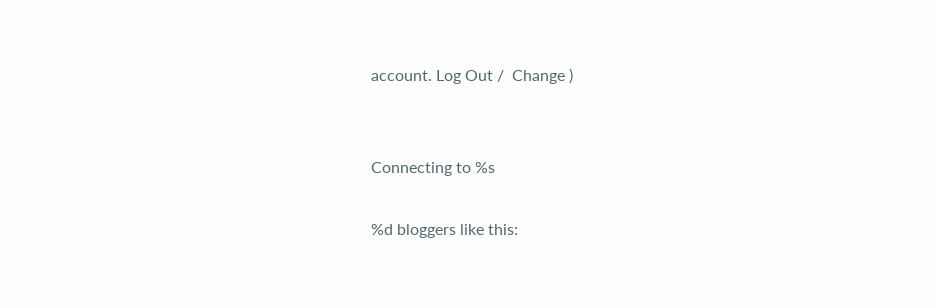account. Log Out /  Change )


Connecting to %s

%d bloggers like this: